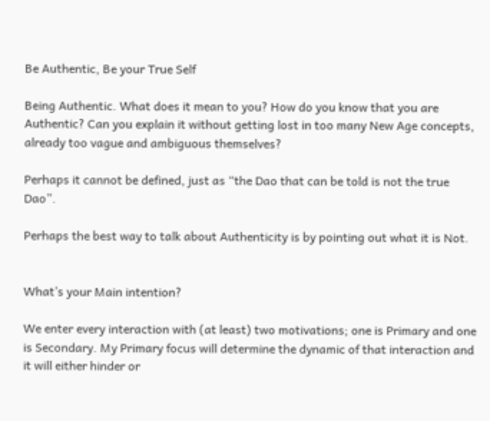Be Authentic, Be your True Self

Being Authentic. What does it mean to you? How do you know that you are Authentic? Can you explain it without getting lost in too many New Age concepts, already too vague and ambiguous themselves?

Perhaps it cannot be defined, just as “the Dao that can be told is not the true Dao”.

Perhaps the best way to talk about Authenticity is by pointing out what it is Not.


What’s your Main intention?

We enter every interaction with (at least) two motivations; one is Primary and one is Secondary. My Primary focus will determine the dynamic of that interaction and it will either hinder or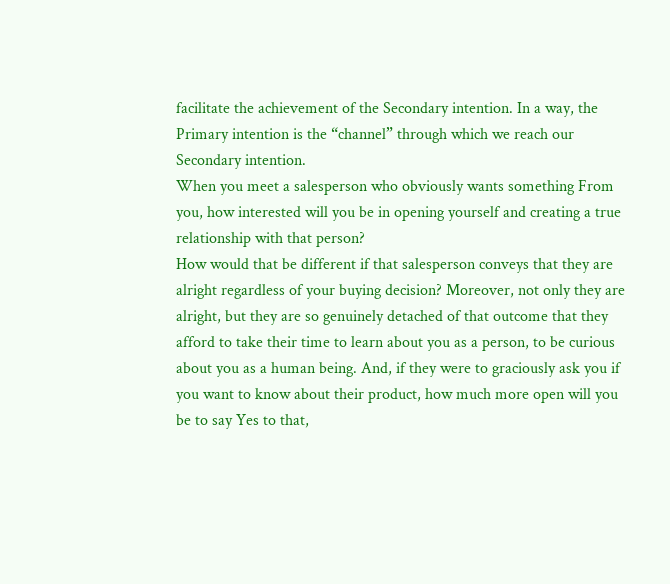facilitate the achievement of the Secondary intention. In a way, the Primary intention is the “channel” through which we reach our Secondary intention.
When you meet a salesperson who obviously wants something From you, how interested will you be in opening yourself and creating a true relationship with that person?
How would that be different if that salesperson conveys that they are alright regardless of your buying decision? Moreover, not only they are alright, but they are so genuinely detached of that outcome that they afford to take their time to learn about you as a person, to be curious about you as a human being. And, if they were to graciously ask you if you want to know about their product, how much more open will you be to say Yes to that,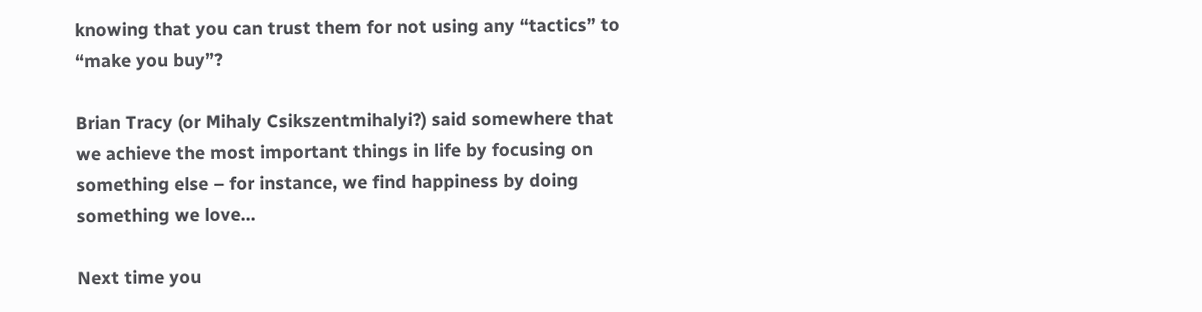knowing that you can trust them for not using any “tactics” to “make you buy”?

Brian Tracy (or Mihaly Csikszentmihalyi?) said somewhere that we achieve the most important things in life by focusing on something else – for instance, we find happiness by doing something we love…

Next time you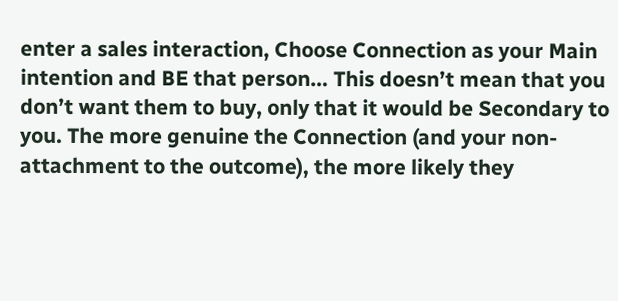enter a sales interaction, Choose Connection as your Main intention and BE that person… This doesn’t mean that you don’t want them to buy, only that it would be Secondary to you. The more genuine the Connection (and your non-attachment to the outcome), the more likely they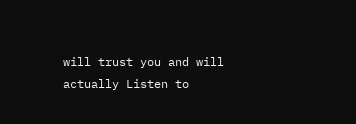will trust you and will actually Listen to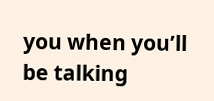you when you’ll be talking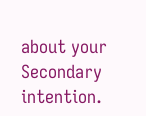about your Secondary intention.